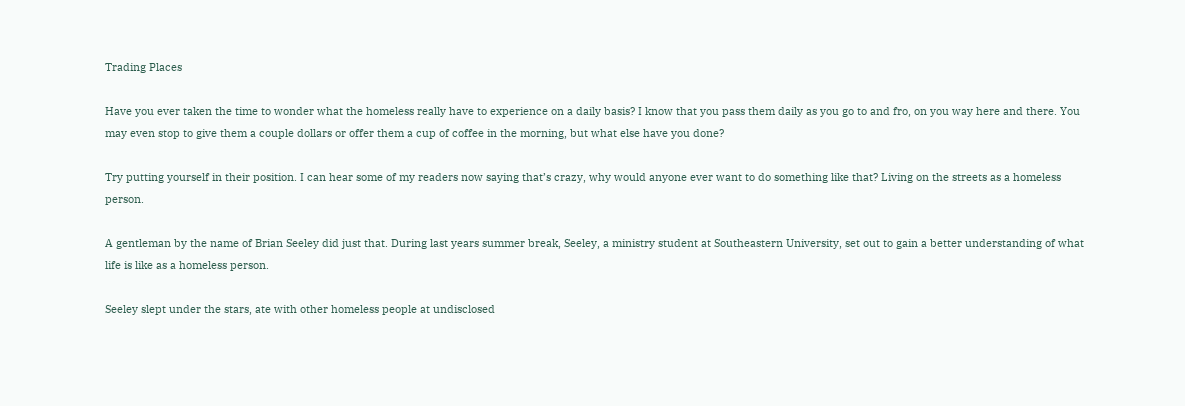Trading Places

Have you ever taken the time to wonder what the homeless really have to experience on a daily basis? I know that you pass them daily as you go to and fro, on you way here and there. You may even stop to give them a couple dollars or offer them a cup of coffee in the morning, but what else have you done?

Try putting yourself in their position. I can hear some of my readers now saying that’s crazy, why would anyone ever want to do something like that? Living on the streets as a homeless person.

A gentleman by the name of Brian Seeley did just that. During last years summer break, Seeley, a ministry student at Southeastern University, set out to gain a better understanding of what life is like as a homeless person.

Seeley slept under the stars, ate with other homeless people at undisclosed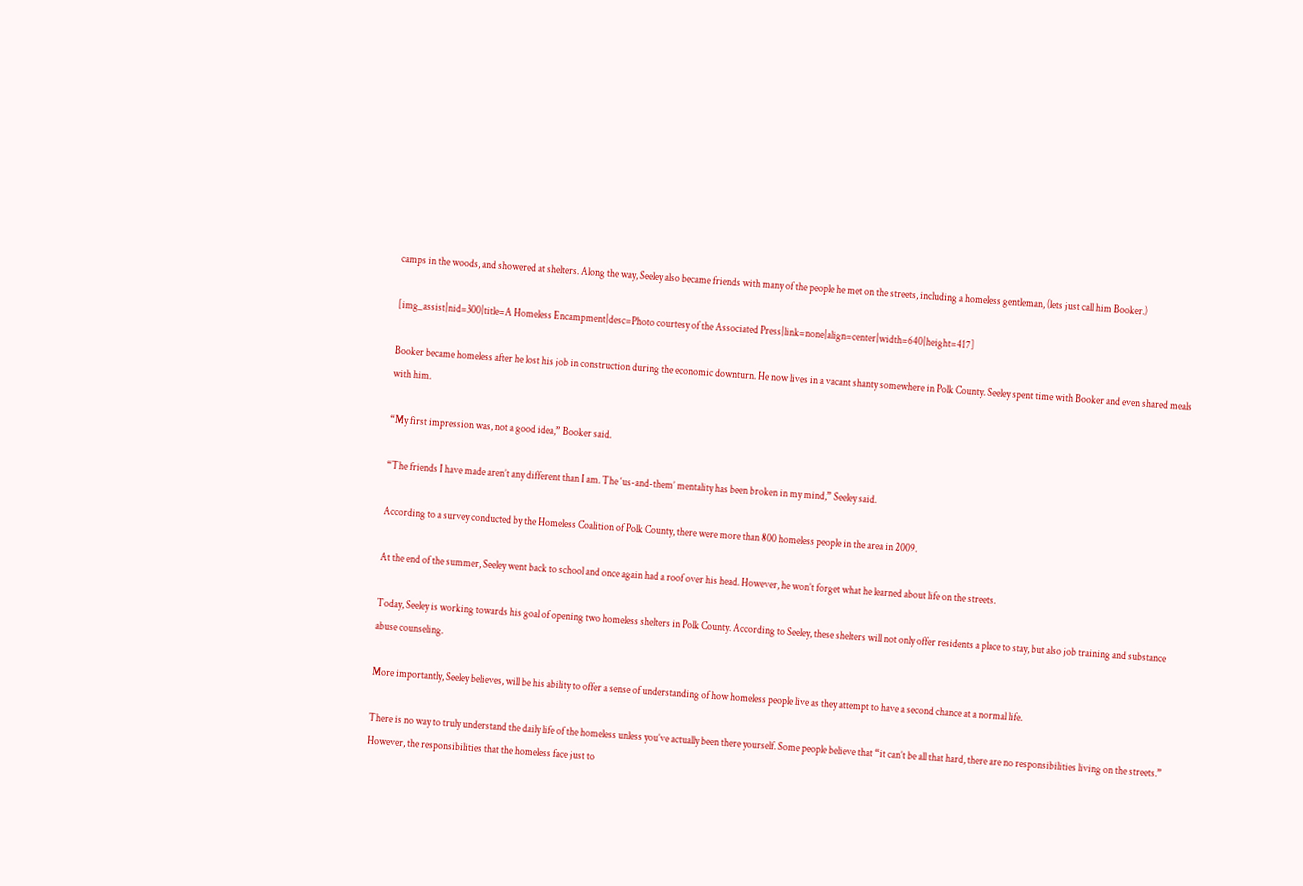camps in the woods, and showered at shelters. Along the way, Seeley also became friends with many of the people he met on the streets, including a homeless gentleman, (lets just call him Booker.)

[img_assist|nid=300|title=A Homeless Encampment|desc=Photo courtesy of the Associated Press|link=none|align=center|width=640|height=417]

Booker became homeless after he lost his job in construction during the economic downturn. He now lives in a vacant shanty somewhere in Polk County. Seeley spent time with Booker and even shared meals with him.

“My first impression was, not a good idea,” Booker said.

“The friends I have made aren’t any different than I am. The ‘us-and-them’ mentality has been broken in my mind,” Seeley said.

According to a survey conducted by the Homeless Coalition of Polk County, there were more than 800 homeless people in the area in 2009.

At the end of the summer, Seeley went back to school and once again had a roof over his head. However, he won’t forget what he learned about life on the streets.

Today, Seeley is working towards his goal of opening two homeless shelters in Polk County. According to Seeley, these shelters will not only offer residents a place to stay, but also job training and substance abuse counseling.

More importantly, Seeley believes, will be his ability to offer a sense of understanding of how homeless people live as they attempt to have a second chance at a normal life.

There is no way to truly understand the daily life of the homeless unless you’ve actually been there yourself. Some people believe that “it can’t be all that hard, there are no responsibilities living on the streets.” However, the responsibilities that the homeless face just to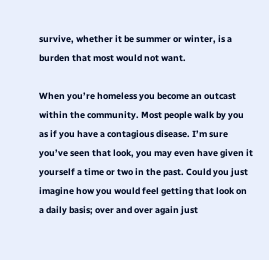survive, whether it be summer or winter, is a burden that most would not want.

When you’re homeless you become an outcast within the community. Most people walk by you as if you have a contagious disease. I’m sure you’ve seen that look, you may even have given it yourself a time or two in the past. Could you just imagine how you would feel getting that look on a daily basis; over and over again just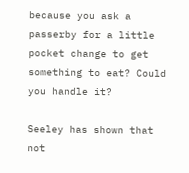because you ask a passerby for a little pocket change to get something to eat? Could you handle it?

Seeley has shown that not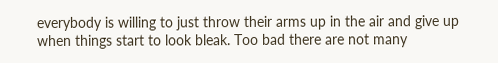everybody is willing to just throw their arms up in the air and give up when things start to look bleak. Too bad there are not many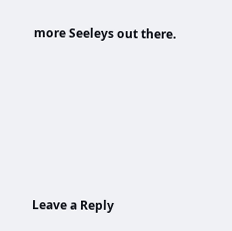more Seeleys out there.






Leave a Reply